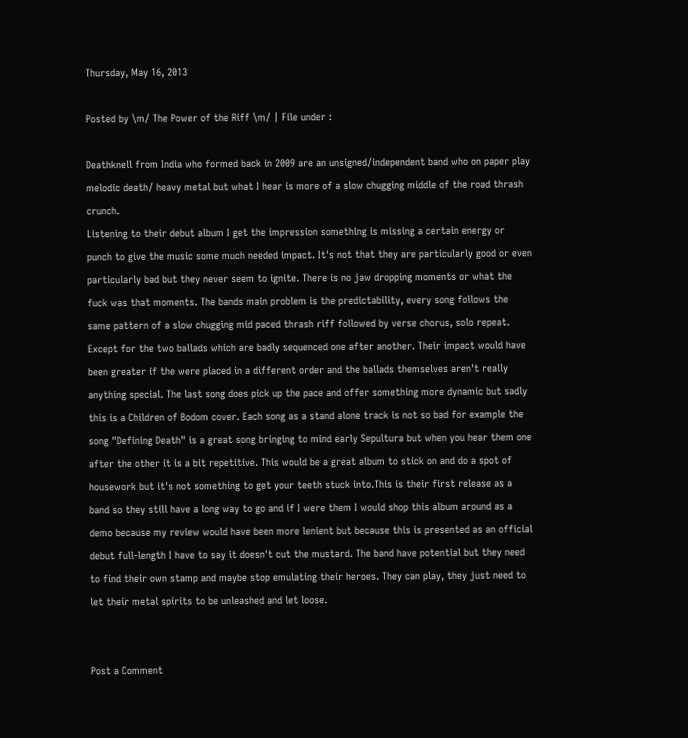Thursday, May 16, 2013

Posted by \m/ The Power of the Riff \m/ | File under :

Deathknell from India who formed back in 2009 are an unsigned/independent band who on paper play melodic death/ heavy metal but what I hear is more of a slow chugging middle of the road thrash crunch.
Listening to their debut album I get the impression something is missing a certain energy or punch to give the music some much needed impact. It's not that they are particularly good or even particularly bad but they never seem to ignite. There is no jaw dropping moments or what the fuck was that moments. The bands main problem is the predictability, every song follows the same pattern of a slow chugging mid paced thrash riff followed by verse chorus, solo repeat. Except for the two ballads which are badly sequenced one after another. Their impact would have been greater if the were placed in a different order and the ballads themselves aren't really anything special. The last song does pick up the pace and offer something more dynamic but sadly this is a Children of Bodom cover. Each song as a stand alone track is not so bad for example the song "Defining Death" is a great song bringing to mind early Sepultura but when you hear them one after the other it is a bit repetitive. This would be a great album to stick on and do a spot of housework but it's not something to get your teeth stuck into.This is their first release as a band so they still have a long way to go and if I were them I would shop this album around as a demo because my review would have been more lenient but because this is presented as an official debut full-length I have to say it doesn't cut the mustard. The band have potential but they need to find their own stamp and maybe stop emulating their heroes. They can play, they just need to let their metal spirits to be unleashed and let loose.


Post a Comment